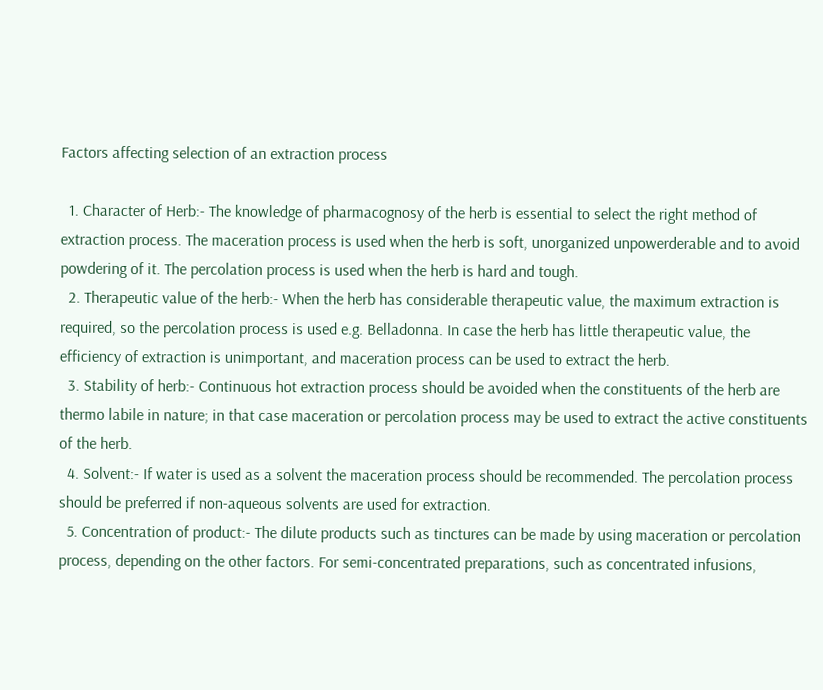Factors affecting selection of an extraction process

  1. Character of Herb:- The knowledge of pharmacognosy of the herb is essential to select the right method of extraction process. The maceration process is used when the herb is soft, unorganized unpowerderable and to avoid powdering of it. The percolation process is used when the herb is hard and tough.
  2. Therapeutic value of the herb:- When the herb has considerable therapeutic value, the maximum extraction is required, so the percolation process is used e.g. Belladonna. In case the herb has little therapeutic value, the efficiency of extraction is unimportant, and maceration process can be used to extract the herb.
  3. Stability of herb:- Continuous hot extraction process should be avoided when the constituents of the herb are thermo labile in nature; in that case maceration or percolation process may be used to extract the active constituents of the herb.
  4. Solvent:- If water is used as a solvent the maceration process should be recommended. The percolation process should be preferred if non-aqueous solvents are used for extraction.
  5. Concentration of product:- The dilute products such as tinctures can be made by using maceration or percolation process, depending on the other factors. For semi-concentrated preparations, such as concentrated infusions,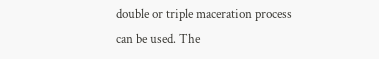double or triple maceration process can be used. The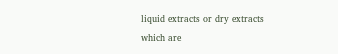liquid extracts or dry extracts which are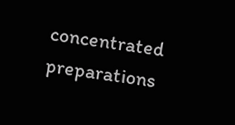concentrated preparations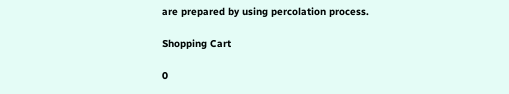are prepared by using percolation process.

Shopping Cart

0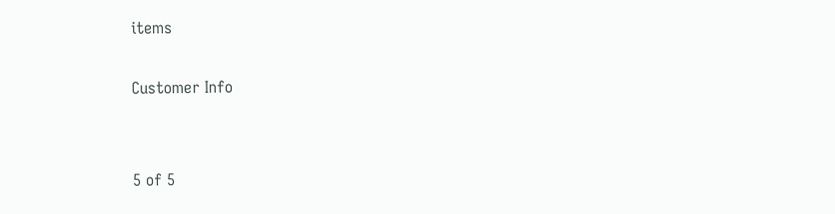items

Customer Info


5 of 5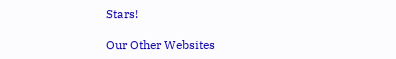Stars!

Our Other Websites